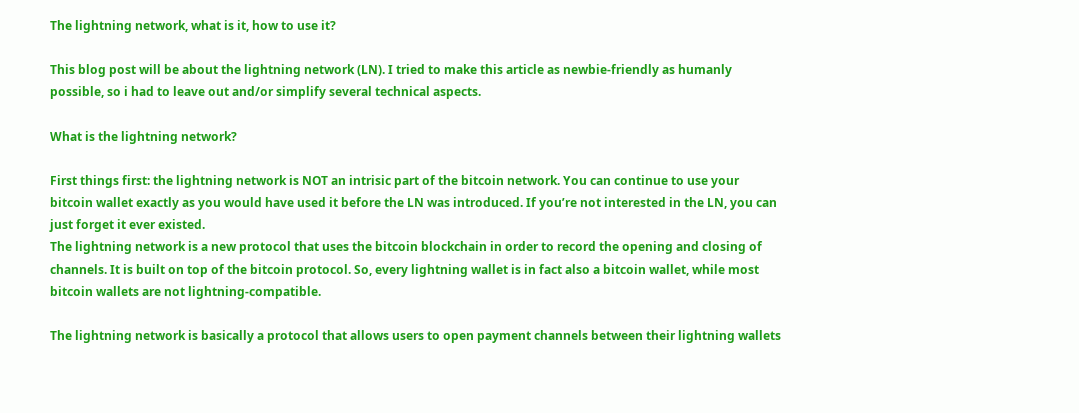The lightning network, what is it, how to use it?

This blog post will be about the lightning network (LN). I tried to make this article as newbie-friendly as humanly possible, so i had to leave out and/or simplify several technical aspects.

What is the lightning network?

First things first: the lightning network is NOT an intrisic part of the bitcoin network. You can continue to use your bitcoin wallet exactly as you would have used it before the LN was introduced. If you’re not interested in the LN, you can just forget it ever existed.
The lightning network is a new protocol that uses the bitcoin blockchain in order to record the opening and closing of channels. It is built on top of the bitcoin protocol. So, every lightning wallet is in fact also a bitcoin wallet, while most bitcoin wallets are not lightning-compatible.

The lightning network is basically a protocol that allows users to open payment channels between their lightning wallets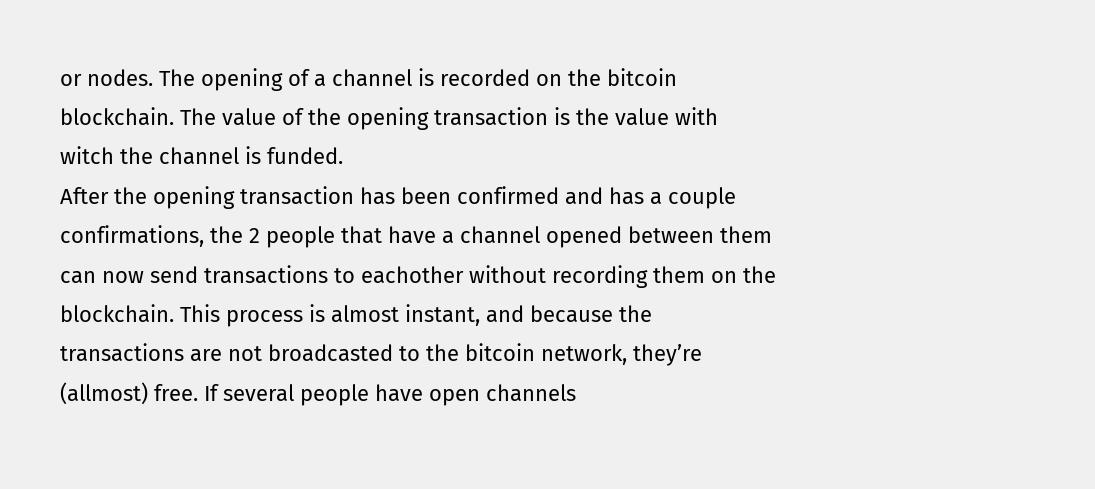or nodes. The opening of a channel is recorded on the bitcoin blockchain. The value of the opening transaction is the value with witch the channel is funded.
After the opening transaction has been confirmed and has a couple confirmations, the 2 people that have a channel opened between them can now send transactions to eachother without recording them on the blockchain. This process is almost instant, and because the transactions are not broadcasted to the bitcoin network, they’re (allmost) free. If several people have open channels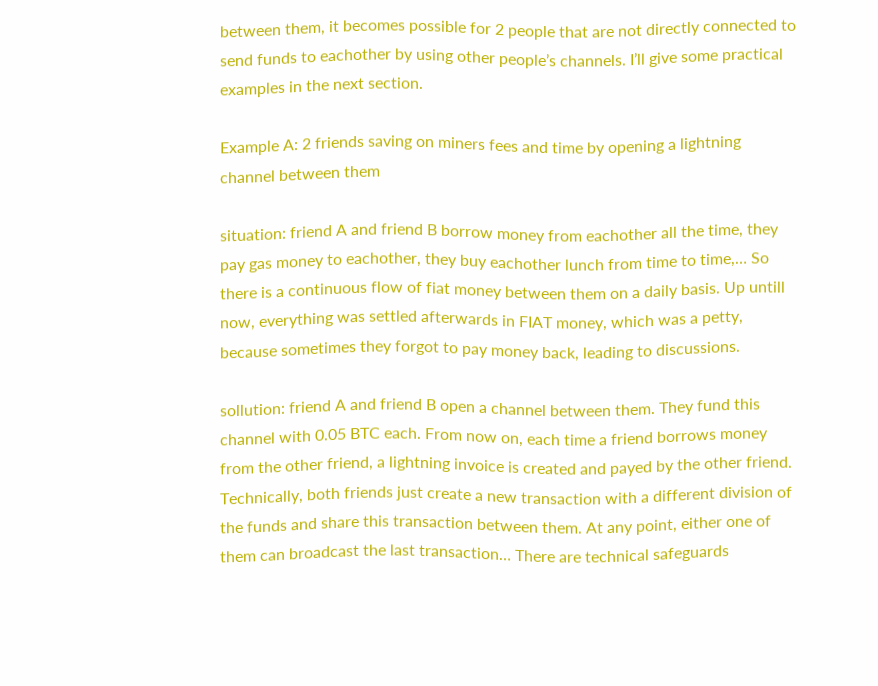between them, it becomes possible for 2 people that are not directly connected to send funds to eachother by using other people’s channels. I’ll give some practical examples in the next section.

Example A: 2 friends saving on miners fees and time by opening a lightning channel between them

situation: friend A and friend B borrow money from eachother all the time, they pay gas money to eachother, they buy eachother lunch from time to time,… So there is a continuous flow of fiat money between them on a daily basis. Up untill now, everything was settled afterwards in FIAT money, which was a petty, because sometimes they forgot to pay money back, leading to discussions.

sollution: friend A and friend B open a channel between them. They fund this channel with 0.05 BTC each. From now on, each time a friend borrows money from the other friend, a lightning invoice is created and payed by the other friend. Technically, both friends just create a new transaction with a different division of the funds and share this transaction between them. At any point, either one of them can broadcast the last transaction… There are technical safeguards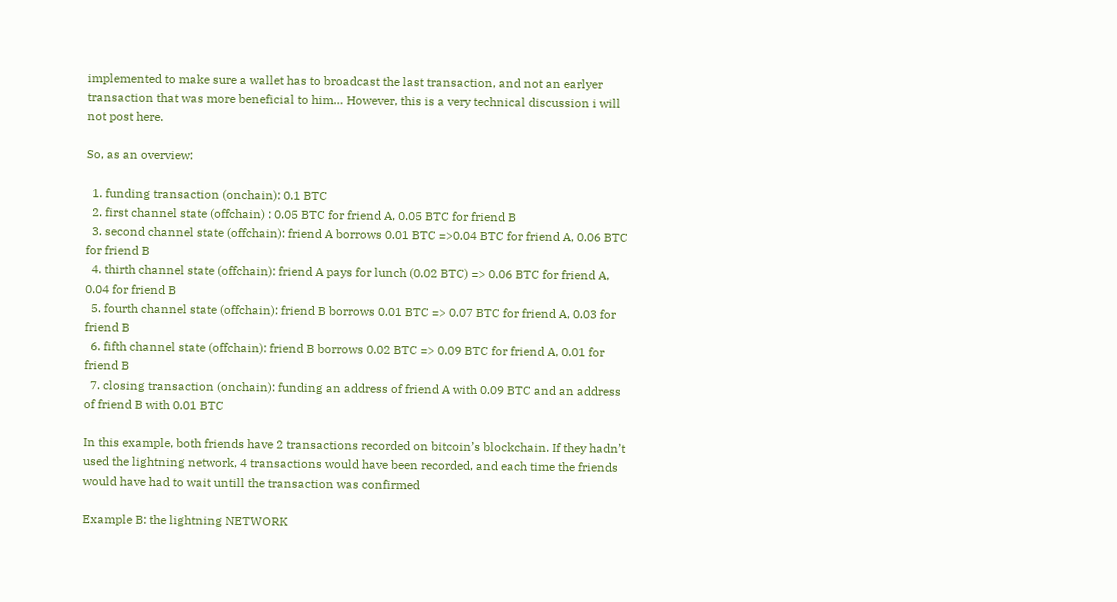implemented to make sure a wallet has to broadcast the last transaction, and not an earlyer transaction that was more beneficial to him… However, this is a very technical discussion i will not post here.

So, as an overview:

  1. funding transaction (onchain): 0.1 BTC
  2. first channel state (offchain) : 0.05 BTC for friend A, 0.05 BTC for friend B
  3. second channel state (offchain): friend A borrows 0.01 BTC =>0.04 BTC for friend A, 0.06 BTC for friend B
  4. thirth channel state (offchain): friend A pays for lunch (0.02 BTC) => 0.06 BTC for friend A, 0.04 for friend B
  5. fourth channel state (offchain): friend B borrows 0.01 BTC => 0.07 BTC for friend A, 0.03 for friend B
  6. fifth channel state (offchain): friend B borrows 0.02 BTC => 0.09 BTC for friend A, 0.01 for friend B
  7. closing transaction (onchain): funding an address of friend A with 0.09 BTC and an address of friend B with 0.01 BTC

In this example, both friends have 2 transactions recorded on bitcoin’s blockchain. If they hadn’t used the lightning network, 4 transactions would have been recorded, and each time the friends would have had to wait untill the transaction was confirmed

Example B: the lightning NETWORK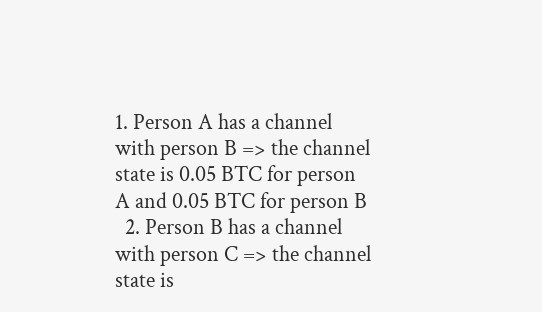1. Person A has a channel with person B => the channel state is 0.05 BTC for person A and 0.05 BTC for person B
  2. Person B has a channel with person C => the channel state is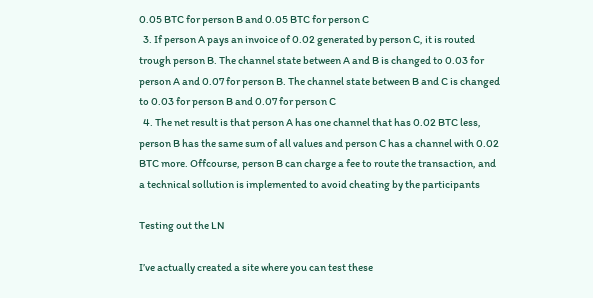0.05 BTC for person B and 0.05 BTC for person C
  3. If person A pays an invoice of 0.02 generated by person C, it is routed trough person B. The channel state between A and B is changed to 0.03 for person A and 0.07 for person B. The channel state between B and C is changed to 0.03 for person B and 0.07 for person C
  4. The net result is that person A has one channel that has 0.02 BTC less, person B has the same sum of all values and person C has a channel with 0.02 BTC more. Offcourse, person B can charge a fee to route the transaction, and a technical sollution is implemented to avoid cheating by the participants

Testing out the LN

I’ve actually created a site where you can test these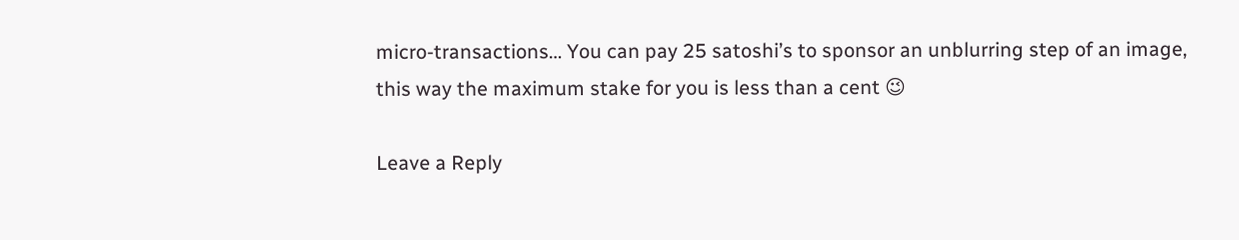micro-transactions… You can pay 25 satoshi’s to sponsor an unblurring step of an image, this way the maximum stake for you is less than a cent 😉

Leave a Reply